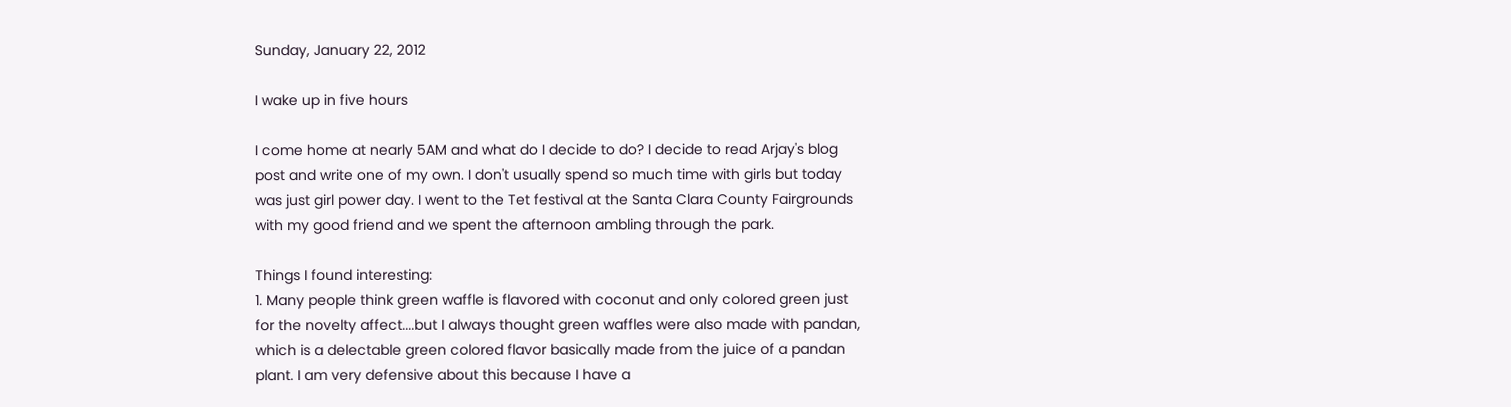Sunday, January 22, 2012

I wake up in five hours

I come home at nearly 5AM and what do I decide to do? I decide to read Arjay's blog post and write one of my own. I don't usually spend so much time with girls but today was just girl power day. I went to the Tet festival at the Santa Clara County Fairgrounds with my good friend and we spent the afternoon ambling through the park.

Things I found interesting:
1. Many people think green waffle is flavored with coconut and only colored green just for the novelty affect....but I always thought green waffles were also made with pandan, which is a delectable green colored flavor basically made from the juice of a pandan plant. I am very defensive about this because I have a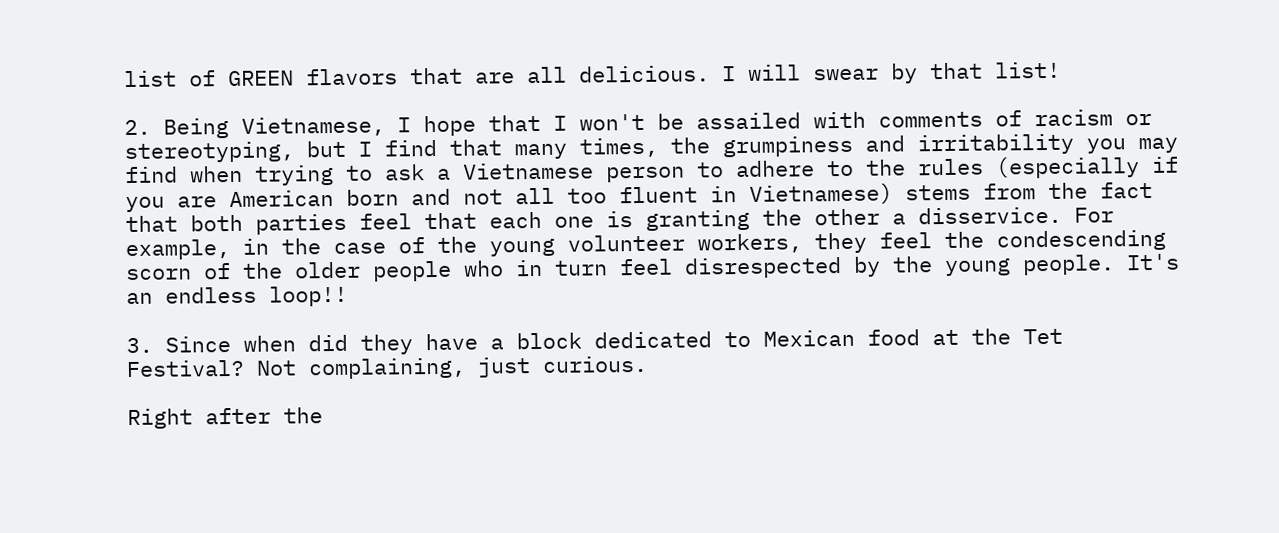list of GREEN flavors that are all delicious. I will swear by that list!

2. Being Vietnamese, I hope that I won't be assailed with comments of racism or stereotyping, but I find that many times, the grumpiness and irritability you may find when trying to ask a Vietnamese person to adhere to the rules (especially if you are American born and not all too fluent in Vietnamese) stems from the fact that both parties feel that each one is granting the other a disservice. For example, in the case of the young volunteer workers, they feel the condescending scorn of the older people who in turn feel disrespected by the young people. It's an endless loop!!

3. Since when did they have a block dedicated to Mexican food at the Tet Festival? Not complaining, just curious.

Right after the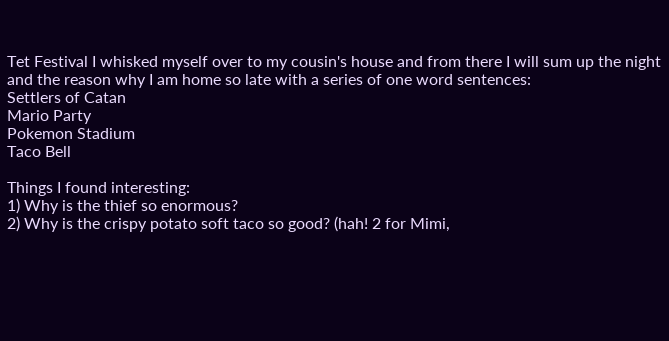Tet Festival I whisked myself over to my cousin's house and from there I will sum up the night and the reason why I am home so late with a series of one word sentences:
Settlers of Catan
Mario Party
Pokemon Stadium
Taco Bell

Things I found interesting:
1) Why is the thief so enormous?
2) Why is the crispy potato soft taco so good? (hah! 2 for Mimi,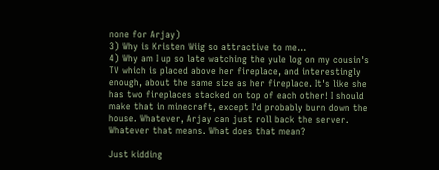none for Arjay)
3) Why is Kristen Wiig so attractive to me...
4) Why am I up so late watching the yule log on my cousin's TV which is placed above her fireplace, and interestingly enough, about the same size as her fireplace. It's like she has two fireplaces stacked on top of each other! I should make that in minecraft, except I'd probably burn down the house. Whatever, Arjay can just roll back the server. Whatever that means. What does that mean?

Just kidding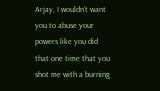Arjay, I wouldn't want you to abuse your powers like you did that one time that you shot me with a burning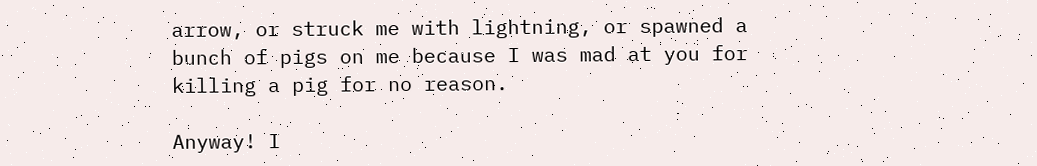arrow, or struck me with lightning, or spawned a bunch of pigs on me because I was mad at you for killing a pig for no reason.

Anyway! I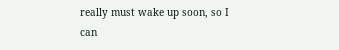really must wake up soon, so I can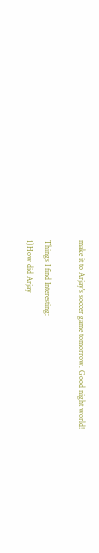make it to Arjay's soccer game tomorrow. Good night world!

Things I find Interesting:
1)How did Arjay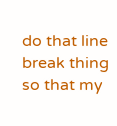do that line break thing so that my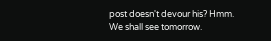post doesn't devour his? Hmm. We shall see tomorrow.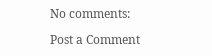No comments:

Post a Comment